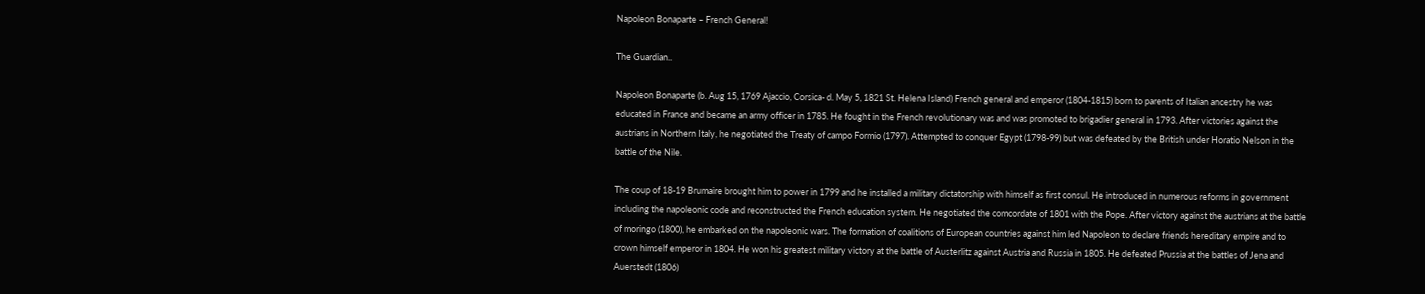Napoleon Bonaparte – French General!

The Guardian..

Napoleon Bonaparte (b. Aug 15, 1769 Ajaccio, Corsica- d. May 5, 1821 St. Helena Island) French general and emperor (1804-1815) born to parents of Italian ancestry he was educated in France and became an army officer in 1785. He fought in the French revolutionary was and was promoted to brigadier general in 1793. After victories against the austrians in Northern Italy, he negotiated the Treaty of campo Formio (1797). Attempted to conquer Egypt (1798-99) but was defeated by the British under Horatio Nelson in the battle of the Nile.

The coup of 18-19 Brumaire brought him to power in 1799 and he installed a military dictatorship with himself as first consul. He introduced in numerous reforms in government including the napoleonic code and reconstructed the French education system. He negotiated the comcordate of 1801 with the Pope. After victory against the austrians at the battle of moringo (1800), he embarked on the napoleonic wars. The formation of coalitions of European countries against him led Napoleon to declare friends hereditary empire and to crown himself emperor in 1804. He won his greatest military victory at the battle of Austerlitz against Austria and Russia in 1805. He defeated Prussia at the battles of Jena and Auerstedt (1806)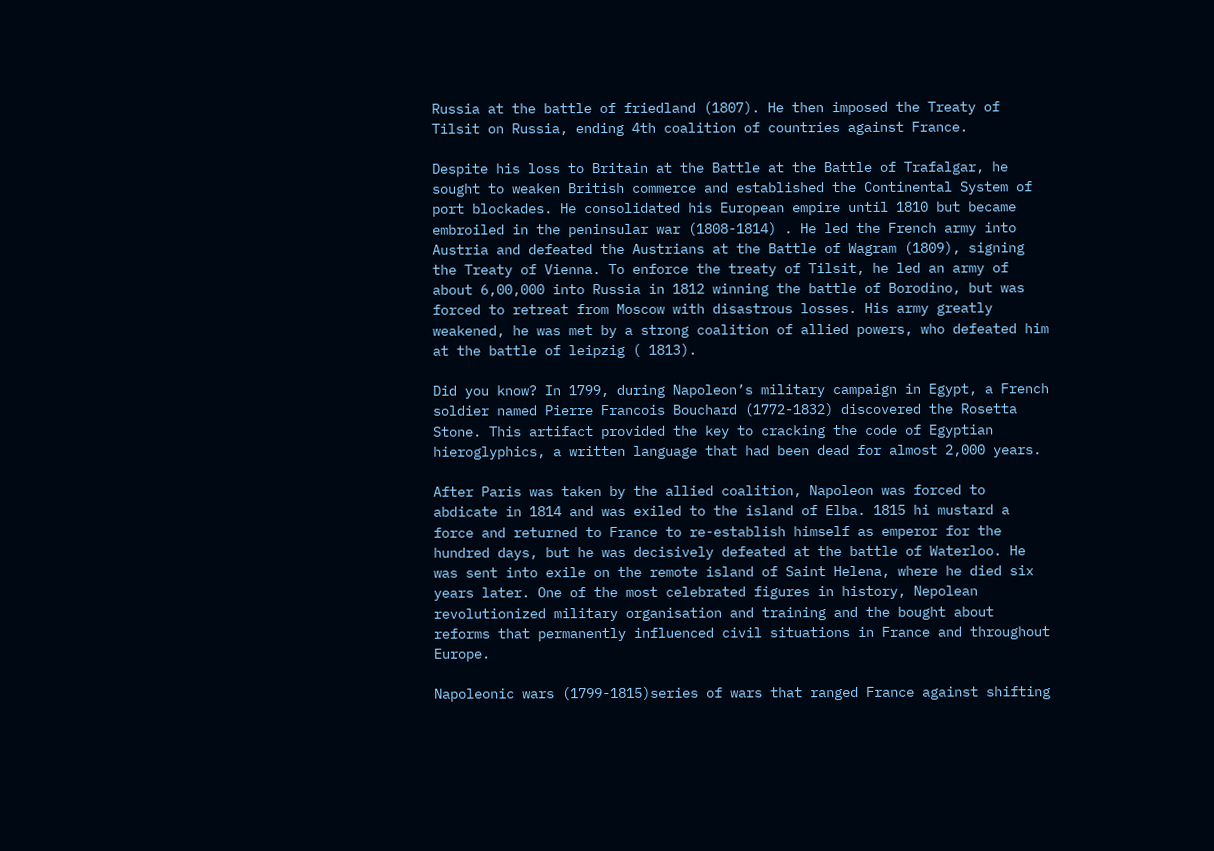Russia at the battle of friedland (1807). He then imposed the Treaty of Tilsit on Russia, ending 4th coalition of countries against France.

Despite his loss to Britain at the Battle at the Battle of Trafalgar, he sought to weaken British commerce and established the Continental System of port blockades. He consolidated his European empire until 1810 but became embroiled in the peninsular war (1808-1814) . He led the French army into Austria and defeated the Austrians at the Battle of Wagram (1809), signing the Treaty of Vienna. To enforce the treaty of Tilsit, he led an army of about 6,00,000 into Russia in 1812 winning the battle of Borodino, but was forced to retreat from Moscow with disastrous losses. His army greatly weakened, he was met by a strong coalition of allied powers, who defeated him at the battle of leipzig ( 1813).

Did you know? In 1799, during Napoleon’s military campaign in Egypt, a French soldier named Pierre Francois Bouchard (1772-1832) discovered the Rosetta Stone. This artifact provided the key to cracking the code of Egyptian hieroglyphics, a written language that had been dead for almost 2,000 years.

After Paris was taken by the allied coalition, Napoleon was forced to abdicate in 1814 and was exiled to the island of Elba. 1815 hi mustard a force and returned to France to re-establish himself as emperor for the hundred days, but he was decisively defeated at the battle of Waterloo. He was sent into exile on the remote island of Saint Helena, where he died six years later. One of the most celebrated figures in history, Nepolean revolutionized military organisation and training and the bought about reforms that permanently influenced civil situations in France and throughout Europe.

Napoleonic wars (1799-1815)series of wars that ranged France against shifting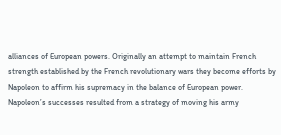alliances of European powers. Originally an attempt to maintain French strength established by the French revolutionary wars they become efforts by Napoleon to affirm his supremacy in the balance of European power. Napoleon’s successes resulted from a strategy of moving his army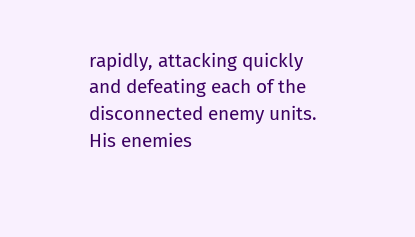rapidly, attacking quickly and defeating each of the disconnected enemy units. His enemies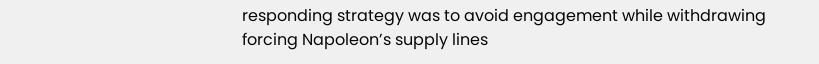responding strategy was to avoid engagement while withdrawing forcing Napoleon’s supply lines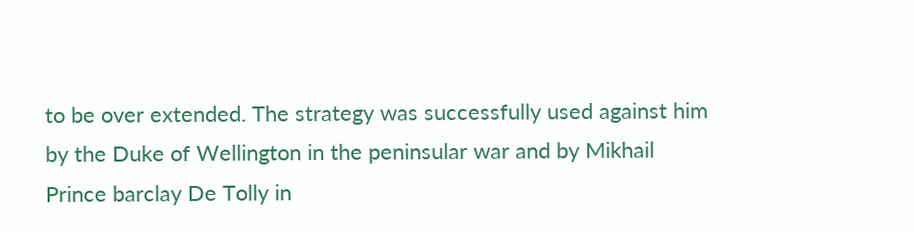to be over extended. The strategy was successfully used against him by the Duke of Wellington in the peninsular war and by Mikhail Prince barclay De Tolly in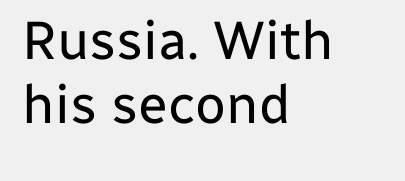Russia. With his second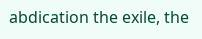abdication the exile, the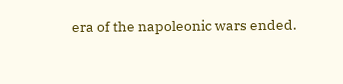era of the napoleonic wars ended.